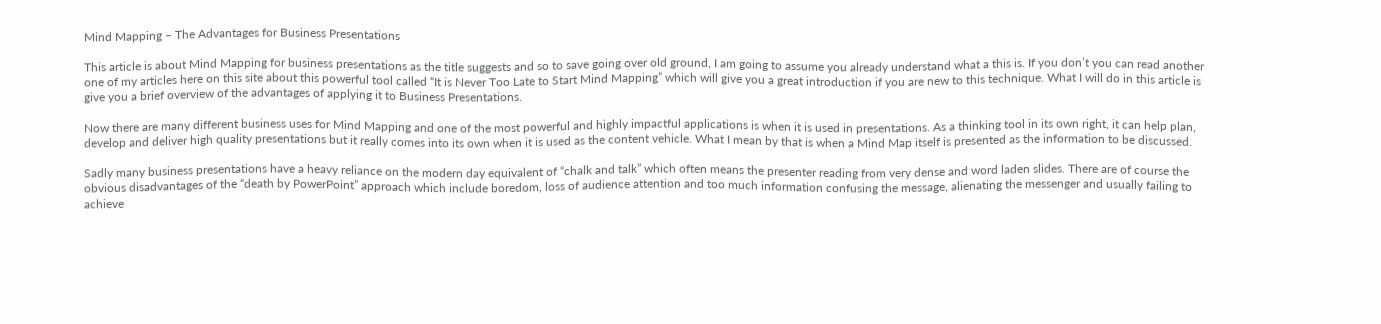Mind Mapping – The Advantages for Business Presentations

This article is about Mind Mapping for business presentations as the title suggests and so to save going over old ground, I am going to assume you already understand what a this is. If you don’t you can read another one of my articles here on this site about this powerful tool called “It is Never Too Late to Start Mind Mapping” which will give you a great introduction if you are new to this technique. What I will do in this article is give you a brief overview of the advantages of applying it to Business Presentations.

Now there are many different business uses for Mind Mapping and one of the most powerful and highly impactful applications is when it is used in presentations. As a thinking tool in its own right, it can help plan, develop and deliver high quality presentations but it really comes into its own when it is used as the content vehicle. What I mean by that is when a Mind Map itself is presented as the information to be discussed.

Sadly many business presentations have a heavy reliance on the modern day equivalent of “chalk and talk” which often means the presenter reading from very dense and word laden slides. There are of course the obvious disadvantages of the “death by PowerPoint” approach which include boredom, loss of audience attention and too much information confusing the message, alienating the messenger and usually failing to achieve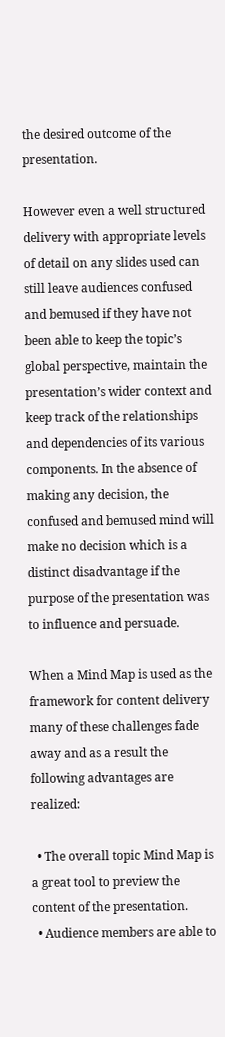the desired outcome of the presentation.

However even a well structured delivery with appropriate levels of detail on any slides used can still leave audiences confused and bemused if they have not been able to keep the topic’s global perspective, maintain the presentation’s wider context and keep track of the relationships and dependencies of its various components. In the absence of making any decision, the confused and bemused mind will make no decision which is a distinct disadvantage if the purpose of the presentation was to influence and persuade.

When a Mind Map is used as the framework for content delivery many of these challenges fade away and as a result the following advantages are realized:

  • The overall topic Mind Map is a great tool to preview the content of the presentation.
  • Audience members are able to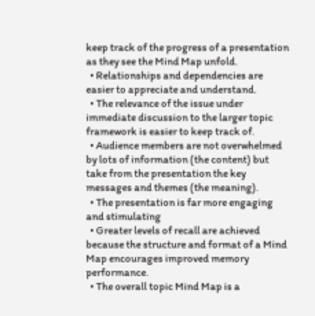keep track of the progress of a presentation as they see the Mind Map unfold.
  • Relationships and dependencies are easier to appreciate and understand.
  • The relevance of the issue under immediate discussion to the larger topic framework is easier to keep track of.
  • Audience members are not overwhelmed by lots of information (the content) but take from the presentation the key messages and themes (the meaning).
  • The presentation is far more engaging and stimulating
  • Greater levels of recall are achieved because the structure and format of a Mind Map encourages improved memory performance.
  • The overall topic Mind Map is a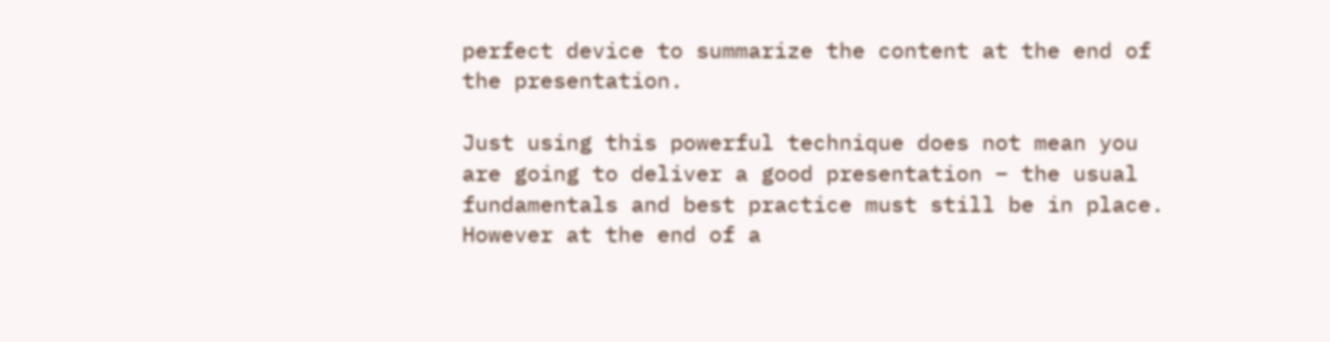perfect device to summarize the content at the end of the presentation.

Just using this powerful technique does not mean you are going to deliver a good presentation – the usual fundamentals and best practice must still be in place. However at the end of a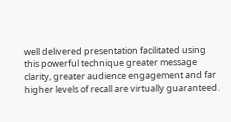well delivered presentation facilitated using this powerful technique greater message clarity, greater audience engagement and far higher levels of recall are virtually guaranteed.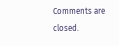Comments are closed.